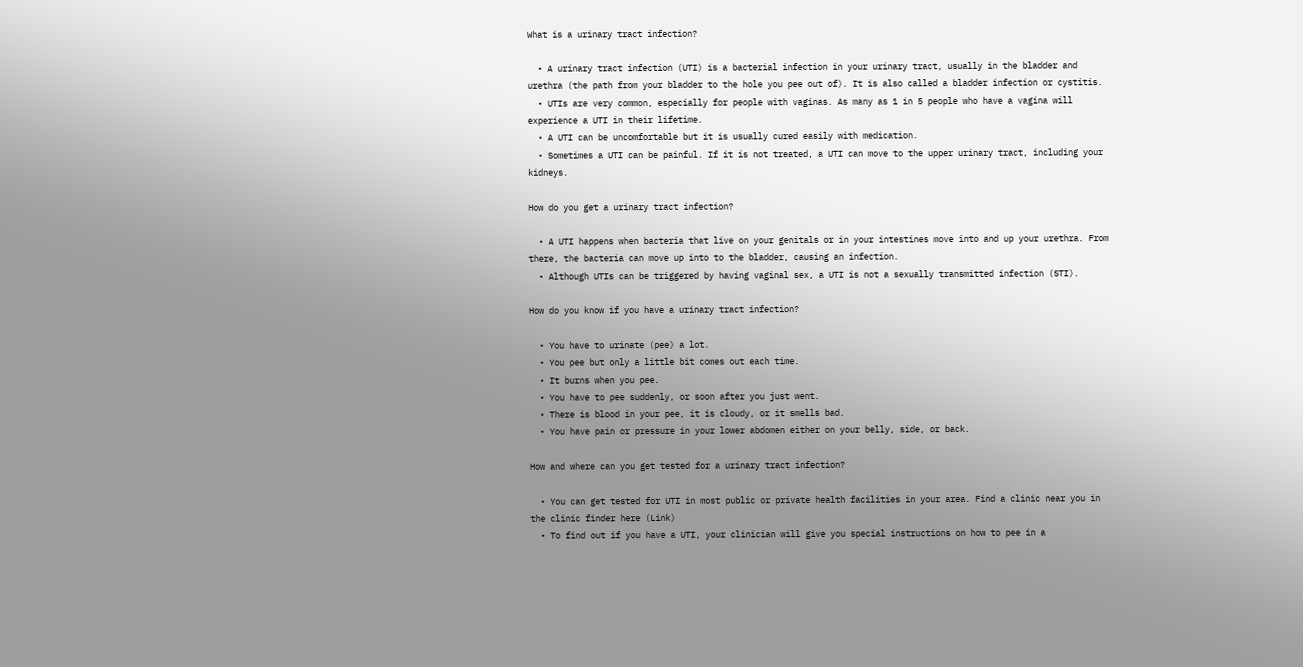What is a urinary tract infection?

  • A urinary tract infection (UTI) is a bacterial infection in your urinary tract, usually in the bladder and urethra (the path from your bladder to the hole you pee out of). It is also called a bladder infection or cystitis.
  • UTIs are very common, especially for people with vaginas. As many as 1 in 5 people who have a vagina will experience a UTI in their lifetime.
  • A UTI can be uncomfortable but it is usually cured easily with medication.
  • Sometimes a UTI can be painful. If it is not treated, a UTI can move to the upper urinary tract, including your kidneys.

How do you get a urinary tract infection?

  • A UTI happens when bacteria that live on your genitals or in your intestines move into and up your urethra. From there, the bacteria can move up into to the bladder, causing an infection.
  • Although UTIs can be triggered by having vaginal sex, a UTI is not a sexually transmitted infection (STI).

How do you know if you have a urinary tract infection?

  • You have to urinate (pee) a lot.
  • You pee but only a little bit comes out each time.
  • It burns when you pee.
  • You have to pee suddenly, or soon after you just went.
  • There is blood in your pee, it is cloudy, or it smells bad.
  • You have pain or pressure in your lower abdomen either on your belly, side, or back.

How and where can you get tested for a urinary tract infection?

  • You can get tested for UTI in most public or private health facilities in your area. Find a clinic near you in the clinic finder here (Link)
  • To find out if you have a UTI, your clinician will give you special instructions on how to pee in a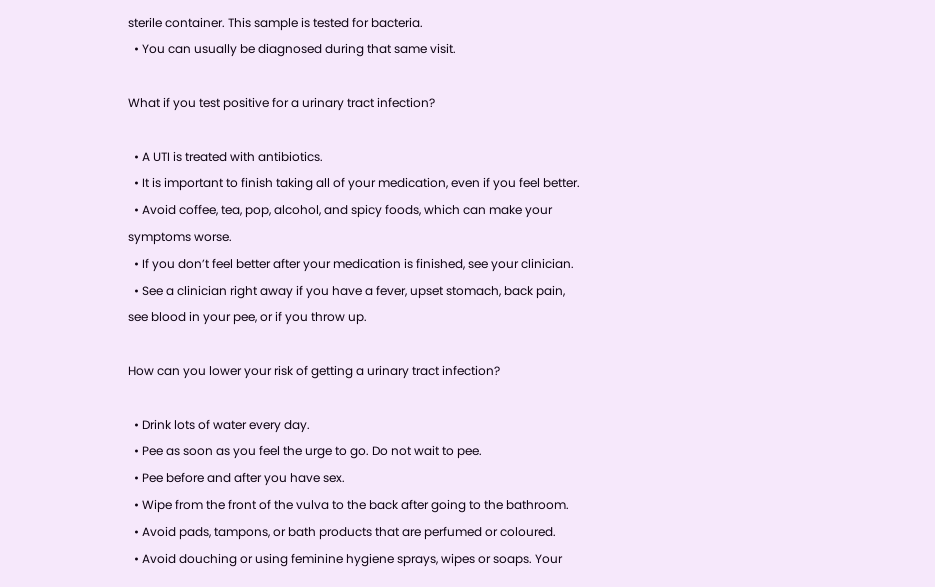sterile container. This sample is tested for bacteria.
  • You can usually be diagnosed during that same visit.

What if you test positive for a urinary tract infection?

  • A UTI is treated with antibiotics.
  • It is important to finish taking all of your medication, even if you feel better.
  • Avoid coffee, tea, pop, alcohol, and spicy foods, which can make your symptoms worse.
  • If you don’t feel better after your medication is finished, see your clinician.
  • See a clinician right away if you have a fever, upset stomach, back pain, see blood in your pee, or if you throw up.

How can you lower your risk of getting a urinary tract infection?

  • Drink lots of water every day.
  • Pee as soon as you feel the urge to go. Do not wait to pee.
  • Pee before and after you have sex.
  • Wipe from the front of the vulva to the back after going to the bathroom.
  • Avoid pads, tampons, or bath products that are perfumed or coloured.
  • Avoid douching or using feminine hygiene sprays, wipes or soaps. Your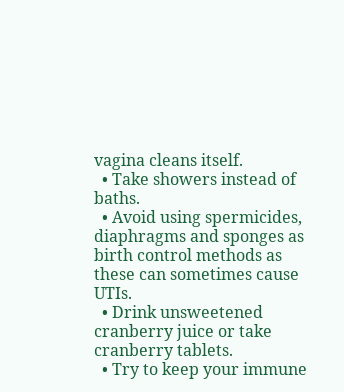vagina cleans itself.
  • Take showers instead of baths.
  • Avoid using spermicides, diaphragms and sponges as birth control methods as these can sometimes cause UTIs.
  • Drink unsweetened cranberry juice or take cranberry tablets.
  • Try to keep your immune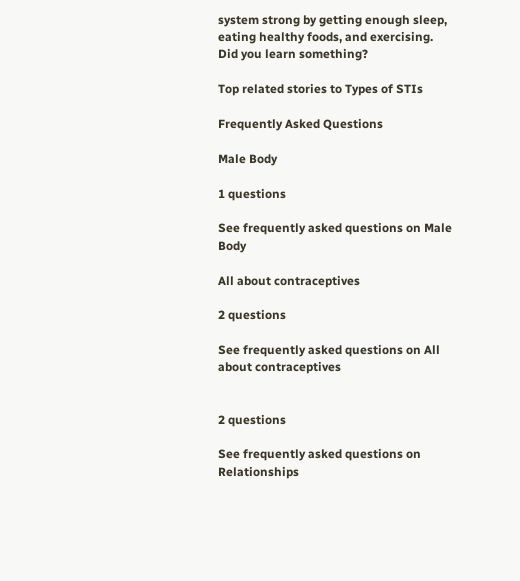system strong by getting enough sleep, eating healthy foods, and exercising.
Did you learn something?

Top related stories to Types of STIs

Frequently Asked Questions

Male Body

1 questions

See frequently asked questions on Male Body

All about contraceptives

2 questions

See frequently asked questions on All about contraceptives


2 questions

See frequently asked questions on Relationships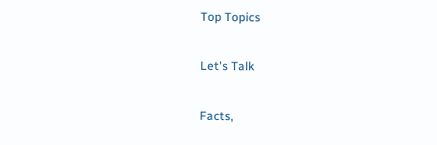Top Topics

Let's Talk

Facts,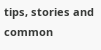tips, stories and common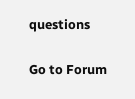questions

Go to Forum